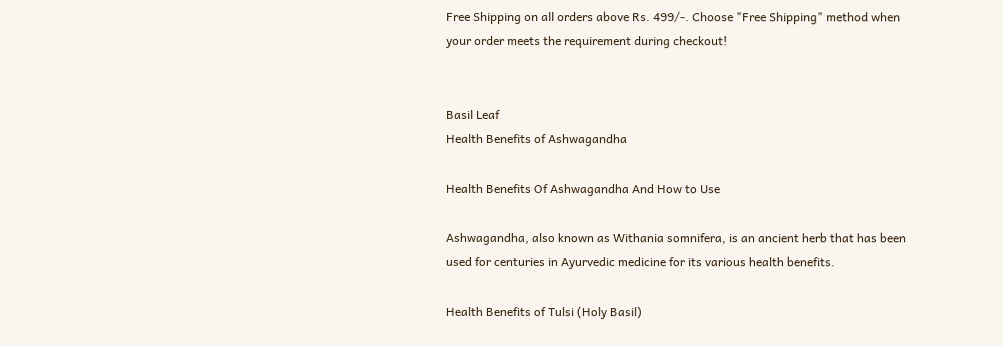Free Shipping on all orders above Rs. 499/-. Choose "Free Shipping" method when your order meets the requirement during checkout!


Basil Leaf
Health Benefits of Ashwagandha

Health Benefits Of Ashwagandha And How to Use

Ashwagandha, also known as Withania somnifera, is an ancient herb that has been used for centuries in Ayurvedic medicine for its various health benefits.

Health Benefits of Tulsi (Holy Basil)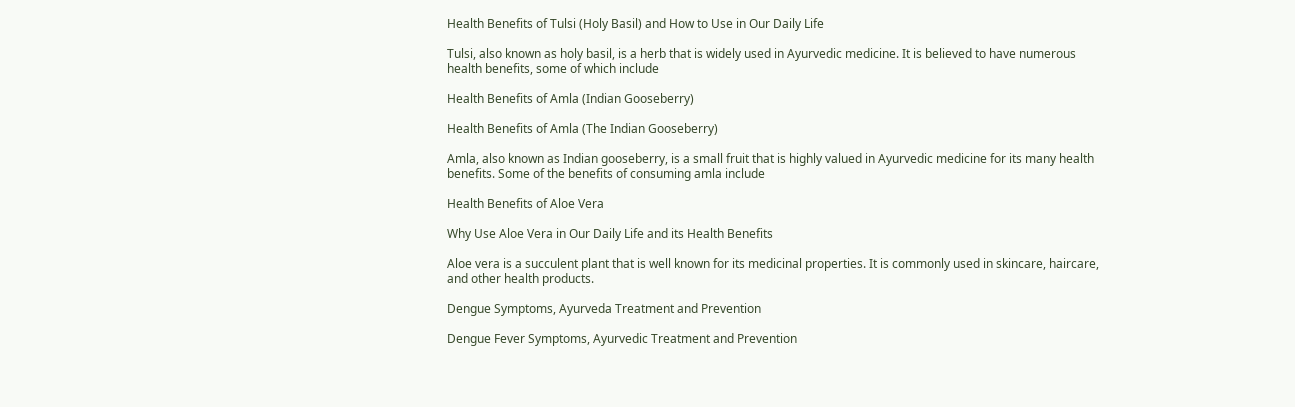Health Benefits of Tulsi (Holy Basil) and How to Use in Our Daily Life

Tulsi, also known as holy basil, is a herb that is widely used in Ayurvedic medicine. It is believed to have numerous health benefits, some of which include

Health Benefits of Amla (Indian Gooseberry)

Health Benefits of Amla (The Indian Gooseberry)

Amla, also known as Indian gooseberry, is a small fruit that is highly valued in Ayurvedic medicine for its many health benefits. Some of the benefits of consuming amla include

Health Benefits of Aloe Vera

Why Use Aloe Vera in Our Daily Life and its Health Benefits

Aloe vera is a succulent plant that is well known for its medicinal properties. It is commonly used in skincare, haircare, and other health products.

Dengue Symptoms, Ayurveda Treatment and Prevention

Dengue Fever Symptoms, Ayurvedic Treatment and Prevention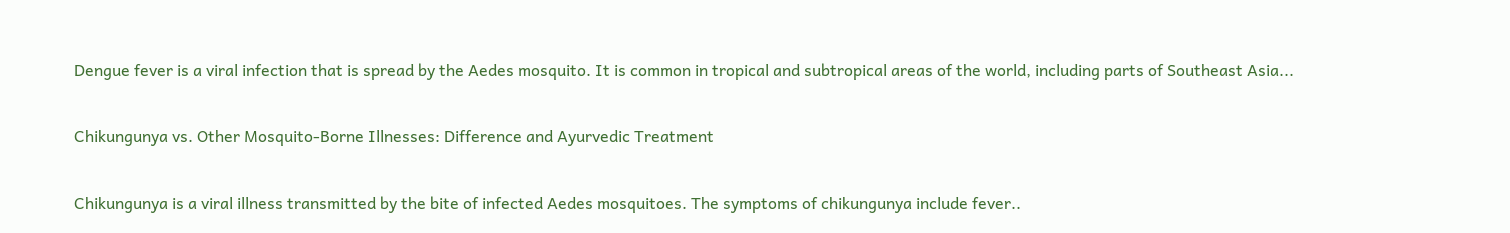Dengue fever is a viral infection that is spread by the Aedes mosquito. It is common in tropical and subtropical areas of the world, including parts of Southeast Asia...

Chikungunya vs. Other Mosquito-Borne Illnesses: Difference and Ayurvedic Treatment

Chikungunya is a viral illness transmitted by the bite of infected Aedes mosquitoes. The symptoms of chikungunya include fever..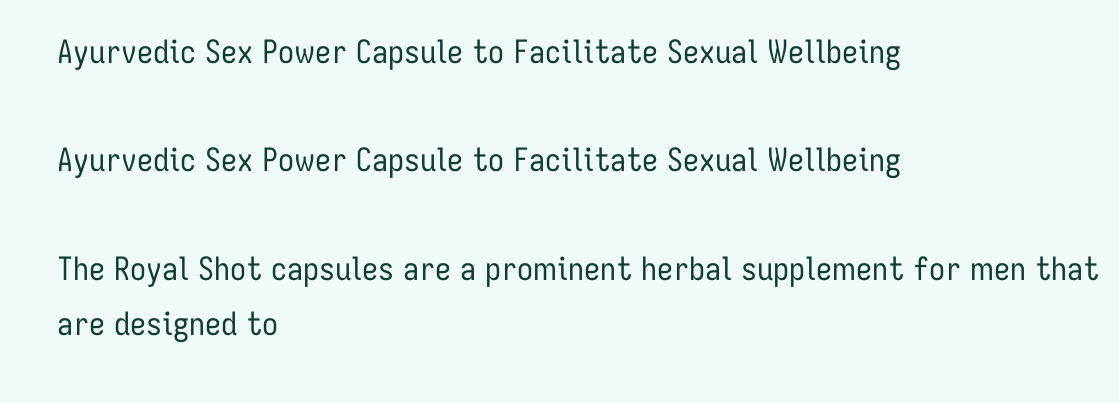Ayurvedic Sex Power Capsule to Facilitate Sexual Wellbeing

Ayurvedic Sex Power Capsule to Facilitate Sexual Wellbeing

The Royal Shot capsules are a prominent herbal supplement for men that are designed to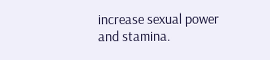increase sexual power and stamina.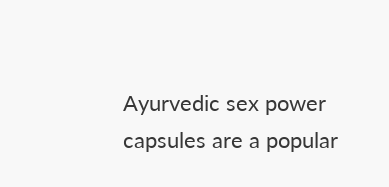Ayurvedic sex power capsules are a popular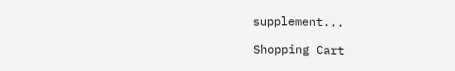supplement...

Shopping Cart